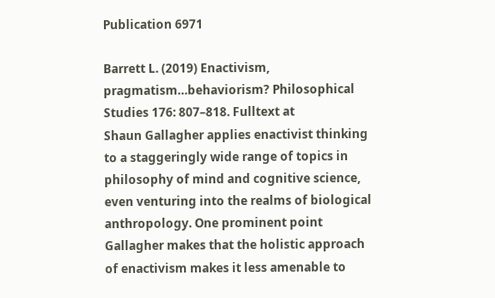Publication 6971

Barrett L. (2019) Enactivism, pragmatism…behaviorism? Philosophical Studies 176: 807–818. Fulltext at
Shaun Gallagher applies enactivist thinking to a staggeringly wide range of topics in philosophy of mind and cognitive science, even venturing into the realms of biological anthropology. One prominent point Gallagher makes that the holistic approach of enactivism makes it less amenable to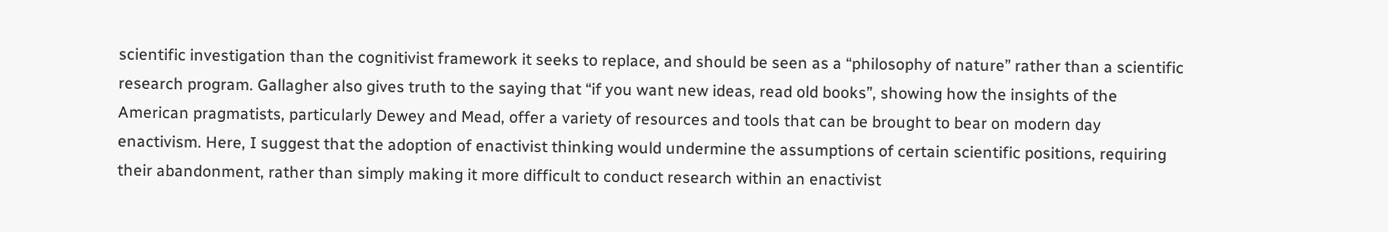scientific investigation than the cognitivist framework it seeks to replace, and should be seen as a “philosophy of nature” rather than a scientific research program. Gallagher also gives truth to the saying that “if you want new ideas, read old books”, showing how the insights of the American pragmatists, particularly Dewey and Mead, offer a variety of resources and tools that can be brought to bear on modern day enactivism. Here, I suggest that the adoption of enactivist thinking would undermine the assumptions of certain scientific positions, requiring their abandonment, rather than simply making it more difficult to conduct research within an enactivist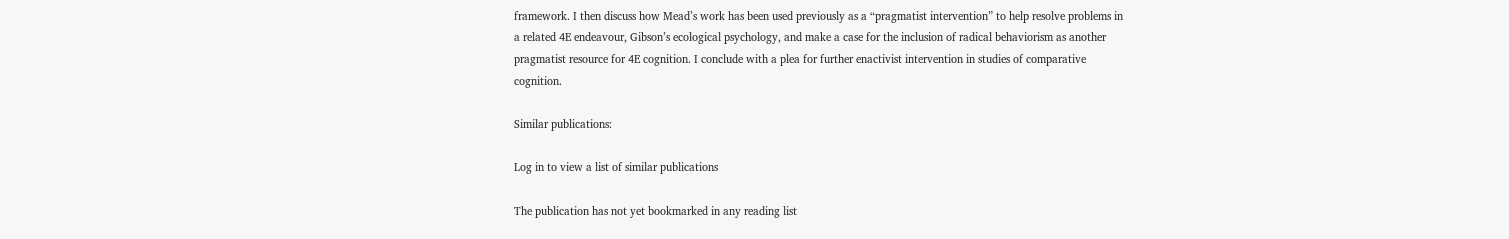framework. I then discuss how Mead’s work has been used previously as a “pragmatist intervention” to help resolve problems in a related 4E endeavour, Gibson’s ecological psychology, and make a case for the inclusion of radical behaviorism as another pragmatist resource for 4E cognition. I conclude with a plea for further enactivist intervention in studies of comparative cognition.

Similar publications:

Log in to view a list of similar publications

The publication has not yet bookmarked in any reading list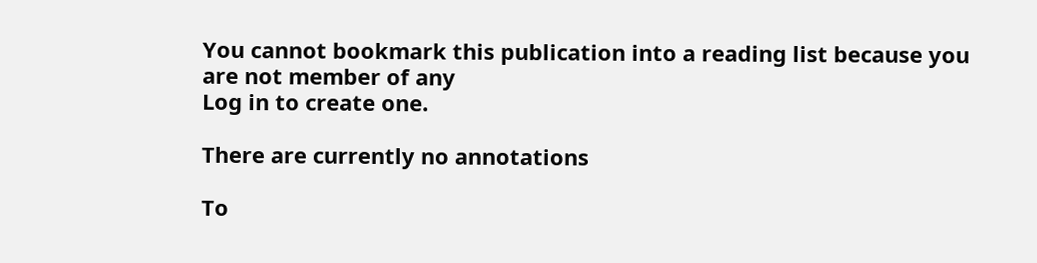You cannot bookmark this publication into a reading list because you are not member of any
Log in to create one.

There are currently no annotations

To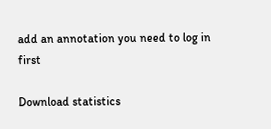add an annotation you need to log in first

Download statistics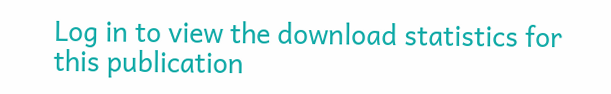Log in to view the download statistics for this publication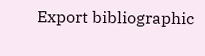Export bibliographic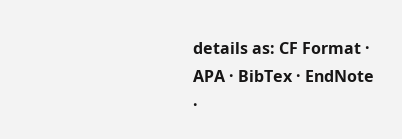details as: CF Format · APA · BibTex · EndNote ·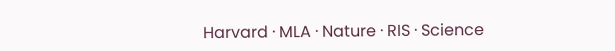Harvard · MLA · Nature · RIS · Science